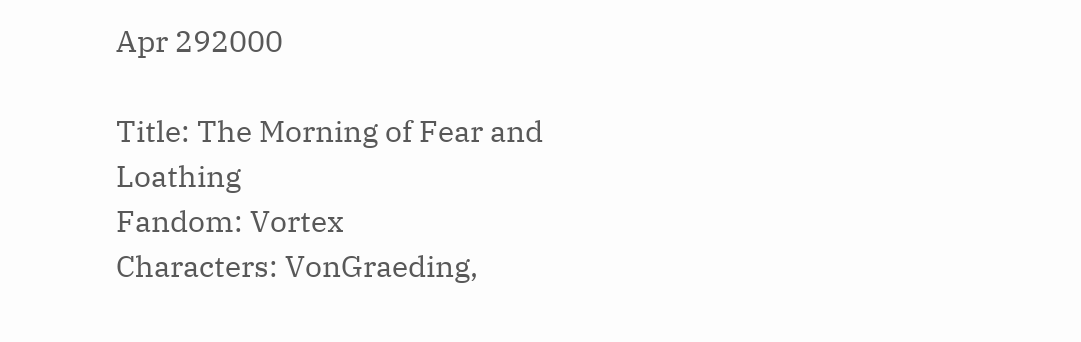Apr 292000

Title: The Morning of Fear and Loathing
Fandom: Vortex
Characters: VonGraeding,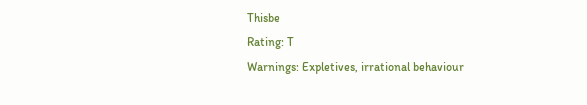Thisbe
Rating: T
Warnings: Expletives, irrational behaviour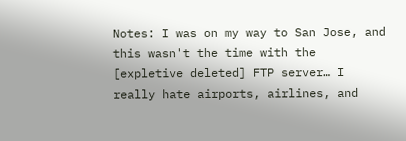Notes: I was on my way to San Jose, and this wasn't the time with the [expletive deleted] FTP server… I really hate airports, airlines, and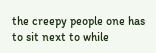the creepy people one has to sit next to while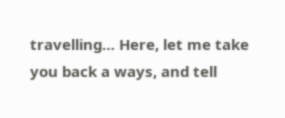travelling… Here, let me take you back a ways, and tell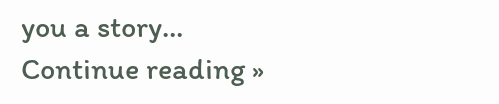you a story…
Continue reading »